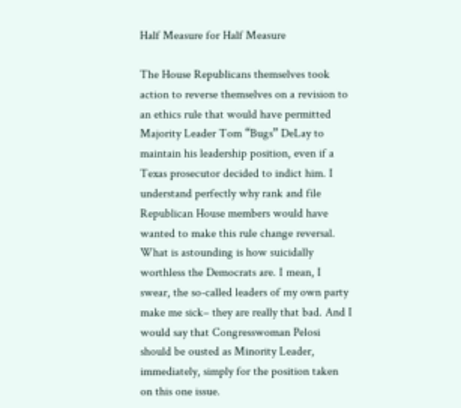Half Measure for Half Measure

The House Republicans themselves took action to reverse themselves on a revision to an ethics rule that would have permitted Majority Leader Tom “Bugs” DeLay to maintain his leadership position, even if a Texas prosecutor decided to indict him. I understand perfectly why rank and file Republican House members would have wanted to make this rule change reversal.
What is astounding is how suicidally worthless the Democrats are. I mean, I swear, the so-called leaders of my own party make me sick– they are really that bad. And I would say that Congresswoman Pelosi should be ousted as Minority Leader, immediately, simply for the position taken on this one issue.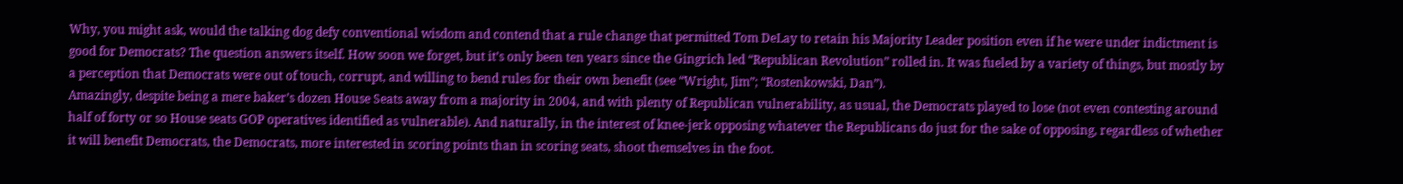Why, you might ask, would the talking dog defy conventional wisdom and contend that a rule change that permitted Tom DeLay to retain his Majority Leader position even if he were under indictment is good for Democrats? The question answers itself. How soon we forget, but it’s only been ten years since the Gingrich led “Republican Revolution” rolled in. It was fueled by a variety of things, but mostly by a perception that Democrats were out of touch, corrupt, and willing to bend rules for their own benefit (see “Wright, Jim”; “Rostenkowski, Dan”).
Amazingly, despite being a mere baker’s dozen House Seats away from a majority in 2004, and with plenty of Republican vulnerability, as usual, the Democrats played to lose (not even contesting around half of forty or so House seats GOP operatives identified as vulnerable). And naturally, in the interest of knee-jerk opposing whatever the Republicans do just for the sake of opposing, regardless of whether it will benefit Democrats, the Democrats, more interested in scoring points than in scoring seats, shoot themselves in the foot.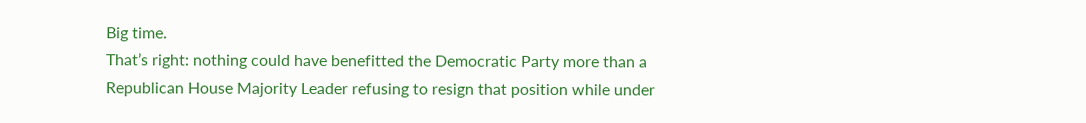Big time.
That’s right: nothing could have benefitted the Democratic Party more than a Republican House Majority Leader refusing to resign that position while under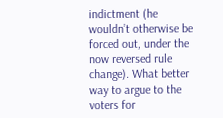indictment (he wouldn’t otherwise be forced out, under the now reversed rule change). What better way to argue to the voters for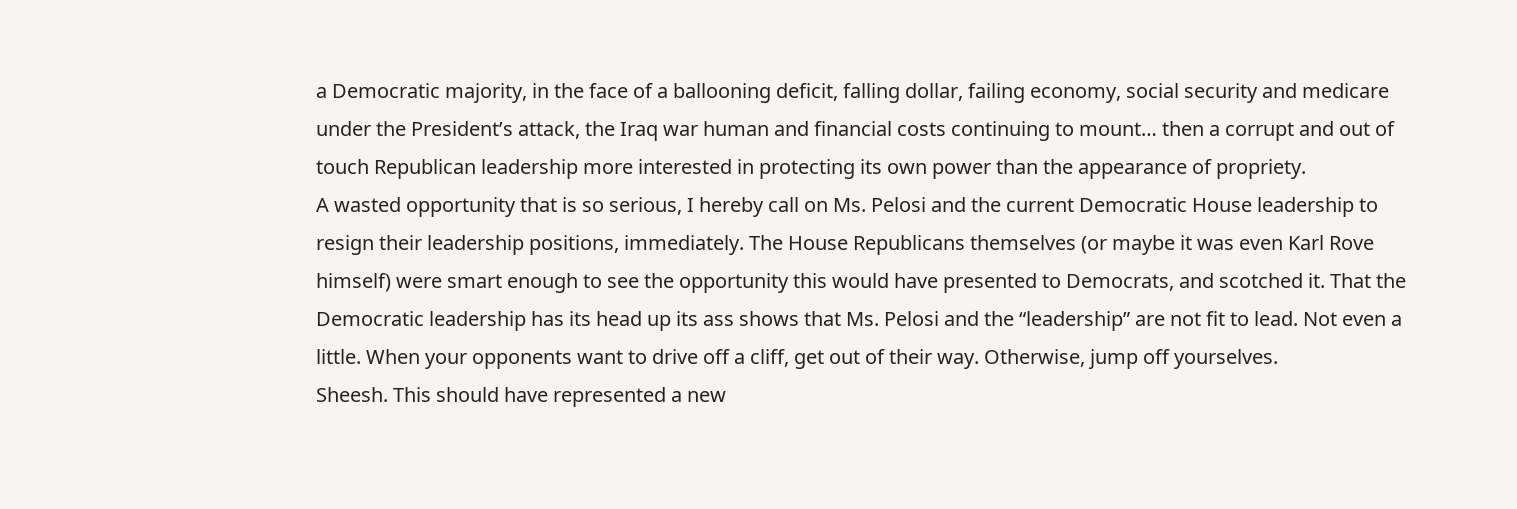a Democratic majority, in the face of a ballooning deficit, falling dollar, failing economy, social security and medicare under the President’s attack, the Iraq war human and financial costs continuing to mount… then a corrupt and out of touch Republican leadership more interested in protecting its own power than the appearance of propriety.
A wasted opportunity that is so serious, I hereby call on Ms. Pelosi and the current Democratic House leadership to resign their leadership positions, immediately. The House Republicans themselves (or maybe it was even Karl Rove himself) were smart enough to see the opportunity this would have presented to Democrats, and scotched it. That the Democratic leadership has its head up its ass shows that Ms. Pelosi and the “leadership” are not fit to lead. Not even a little. When your opponents want to drive off a cliff, get out of their way. Otherwise, jump off yourselves.
Sheesh. This should have represented a new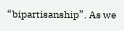“bipartisanship”. As we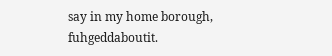say in my home borough, fuhgeddaboutit.